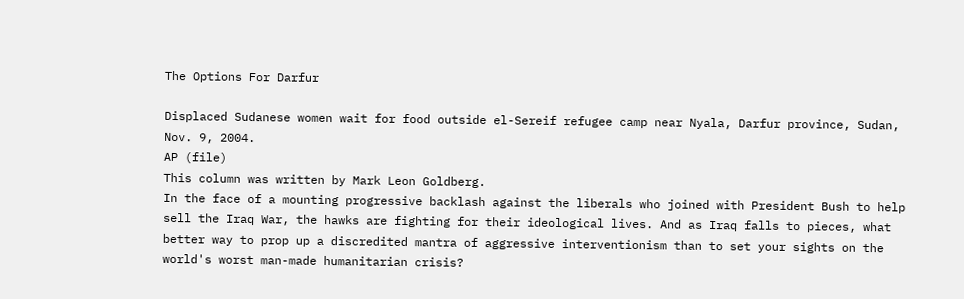The Options For Darfur

Displaced Sudanese women wait for food outside el-Sereif refugee camp near Nyala, Darfur province, Sudan, Nov. 9, 2004.
AP (file)
This column was written by Mark Leon Goldberg.
In the face of a mounting progressive backlash against the liberals who joined with President Bush to help sell the Iraq War, the hawks are fighting for their ideological lives. And as Iraq falls to pieces, what better way to prop up a discredited mantra of aggressive interventionism than to set your sights on the world's worst man-made humanitarian crisis?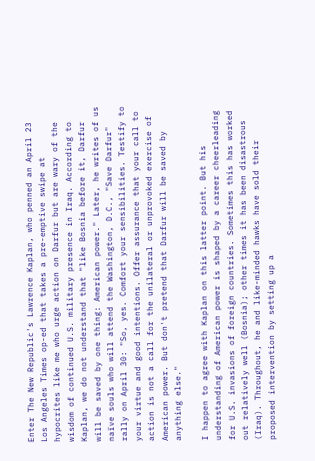Enter The New Republic's Lawrence Kaplan, who penned an April 23 Los Angeles Times op-ed that takes a pre-emptive swipe at hypocrites like me who urge action on Darfur but are wary of the wisdom of continued U.S. military presence in Iraq. According to Kaplan, we do not understand that "like Bosnia before it, Darfur will be saved by one thing: American power." Later, he writes of us naïve souls who will attend the Washington, D.C., "Save Darfur" rally on April 30: "So, yes. Comfort your sensibilities. Testify to your virtue and good intentions. Offer assurance that your call to action is not a call for the unilateral or unprovoked exercise of American power. But don't pretend that Darfur will be saved by anything else."

I happen to agree with Kaplan on this latter point. But his understanding of American power is shaped by a career cheerleading for U.S. invasions of foreign countries. Sometimes this has worked out relatively well (Bosnia); other times it has been disastrous (Iraq). Throughout, he and like-minded hawks have sold their proposed intervention by setting up a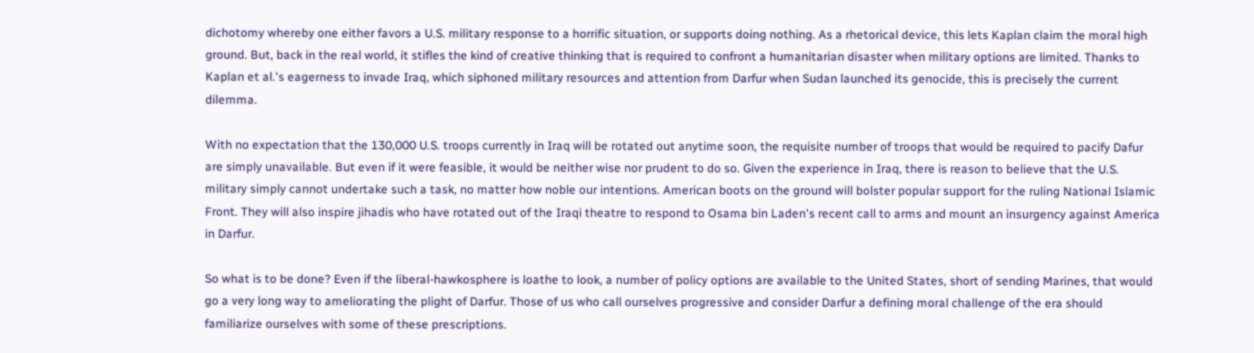dichotomy whereby one either favors a U.S. military response to a horrific situation, or supports doing nothing. As a rhetorical device, this lets Kaplan claim the moral high ground. But, back in the real world, it stifles the kind of creative thinking that is required to confront a humanitarian disaster when military options are limited. Thanks to Kaplan et al.'s eagerness to invade Iraq, which siphoned military resources and attention from Darfur when Sudan launched its genocide, this is precisely the current dilemma.

With no expectation that the 130,000 U.S. troops currently in Iraq will be rotated out anytime soon, the requisite number of troops that would be required to pacify Dafur are simply unavailable. But even if it were feasible, it would be neither wise nor prudent to do so. Given the experience in Iraq, there is reason to believe that the U.S. military simply cannot undertake such a task, no matter how noble our intentions. American boots on the ground will bolster popular support for the ruling National Islamic Front. They will also inspire jihadis who have rotated out of the Iraqi theatre to respond to Osama bin Laden's recent call to arms and mount an insurgency against America in Darfur.

So what is to be done? Even if the liberal-hawkosphere is loathe to look, a number of policy options are available to the United States, short of sending Marines, that would go a very long way to ameliorating the plight of Darfur. Those of us who call ourselves progressive and consider Darfur a defining moral challenge of the era should familiarize ourselves with some of these prescriptions.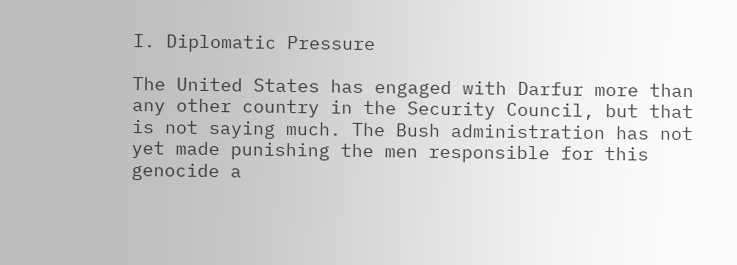I. Diplomatic Pressure

The United States has engaged with Darfur more than any other country in the Security Council, but that is not saying much. The Bush administration has not yet made punishing the men responsible for this genocide a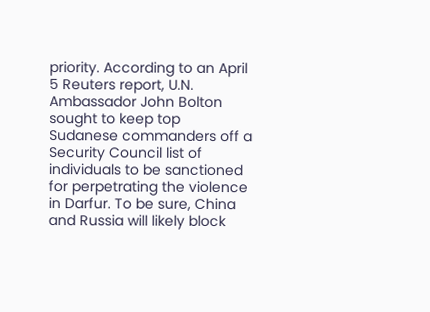priority. According to an April 5 Reuters report, U.N. Ambassador John Bolton sought to keep top Sudanese commanders off a Security Council list of individuals to be sanctioned for perpetrating the violence in Darfur. To be sure, China and Russia will likely block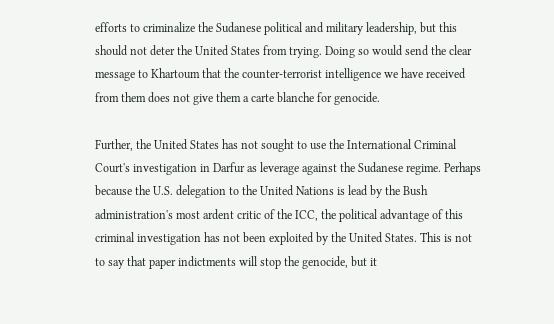efforts to criminalize the Sudanese political and military leadership, but this should not deter the United States from trying. Doing so would send the clear message to Khartoum that the counter-terrorist intelligence we have received from them does not give them a carte blanche for genocide.

Further, the United States has not sought to use the International Criminal Court's investigation in Darfur as leverage against the Sudanese regime. Perhaps because the U.S. delegation to the United Nations is lead by the Bush administration's most ardent critic of the ICC, the political advantage of this criminal investigation has not been exploited by the United States. This is not to say that paper indictments will stop the genocide, but it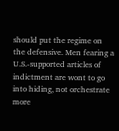should put the regime on the defensive. Men fearing a U.S.-supported articles of indictment are wont to go into hiding, not orchestrate more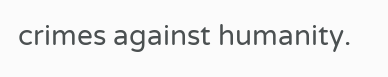crimes against humanity.